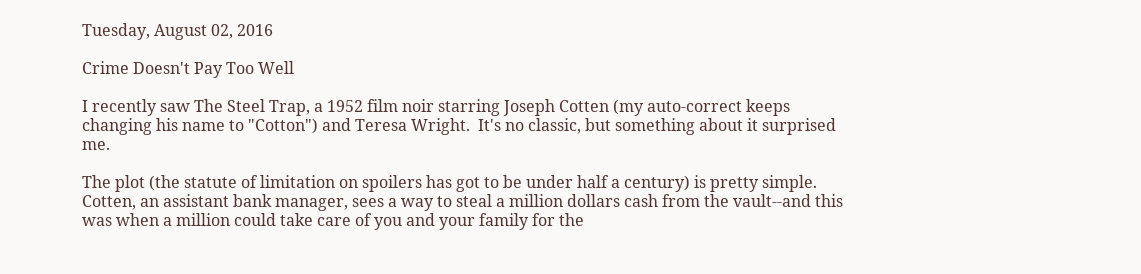Tuesday, August 02, 2016

Crime Doesn't Pay Too Well

I recently saw The Steel Trap, a 1952 film noir starring Joseph Cotten (my auto-correct keeps changing his name to "Cotton") and Teresa Wright.  It's no classic, but something about it surprised me.

The plot (the statute of limitation on spoilers has got to be under half a century) is pretty simple.  Cotten, an assistant bank manager, sees a way to steal a million dollars cash from the vault--and this was when a million could take care of you and your family for the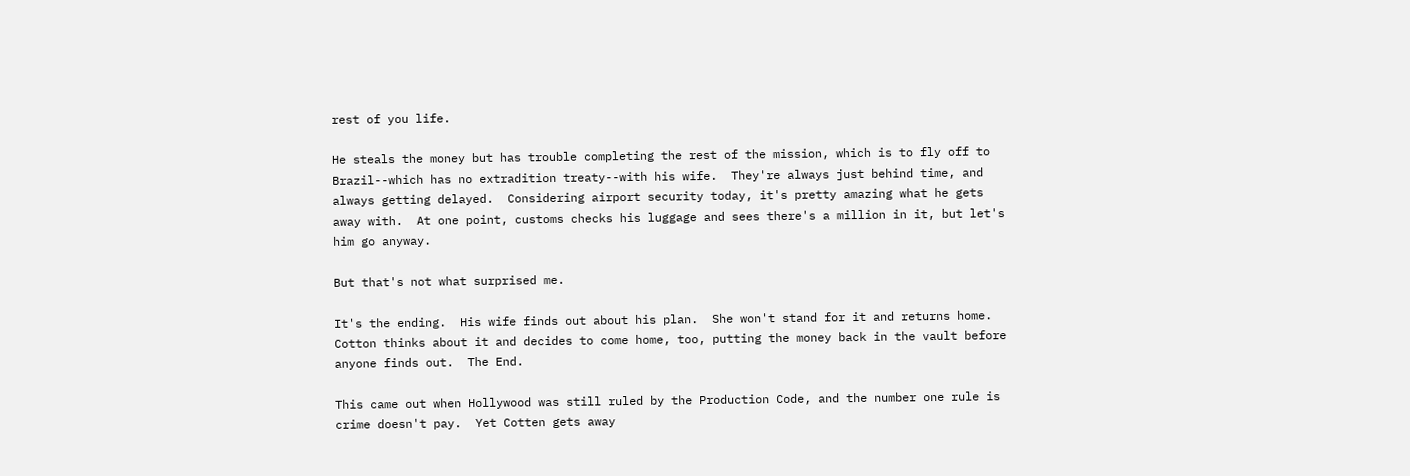rest of you life.

He steals the money but has trouble completing the rest of the mission, which is to fly off to Brazil--which has no extradition treaty--with his wife.  They're always just behind time, and always getting delayed.  Considering airport security today, it's pretty amazing what he gets away with.  At one point, customs checks his luggage and sees there's a million in it, but let's him go anyway.

But that's not what surprised me.

It's the ending.  His wife finds out about his plan.  She won't stand for it and returns home.  Cotton thinks about it and decides to come home, too, putting the money back in the vault before anyone finds out.  The End.

This came out when Hollywood was still ruled by the Production Code, and the number one rule is crime doesn't pay.  Yet Cotten gets away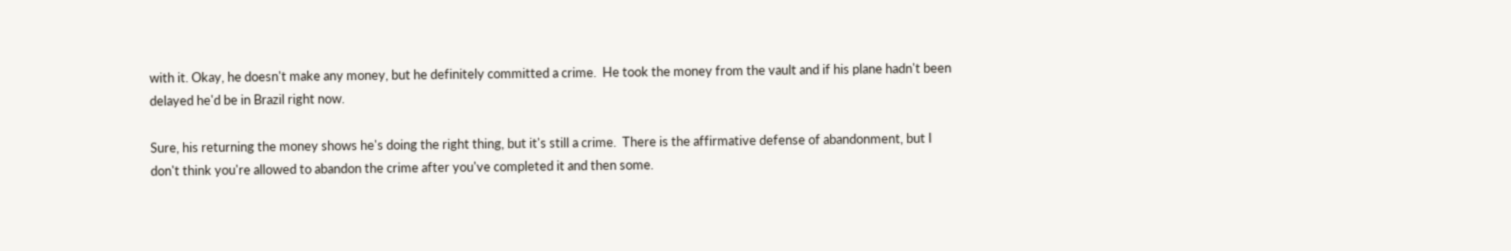with it. Okay, he doesn't make any money, but he definitely committed a crime.  He took the money from the vault and if his plane hadn't been delayed he'd be in Brazil right now.

Sure, his returning the money shows he's doing the right thing, but it's still a crime.  There is the affirmative defense of abandonment, but I don't think you're allowed to abandon the crime after you've completed it and then some.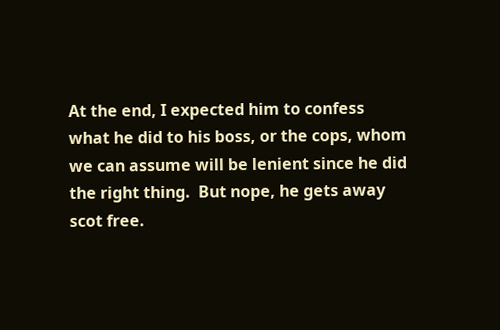At the end, I expected him to confess what he did to his boss, or the cops, whom we can assume will be lenient since he did the right thing.  But nope, he gets away scot free.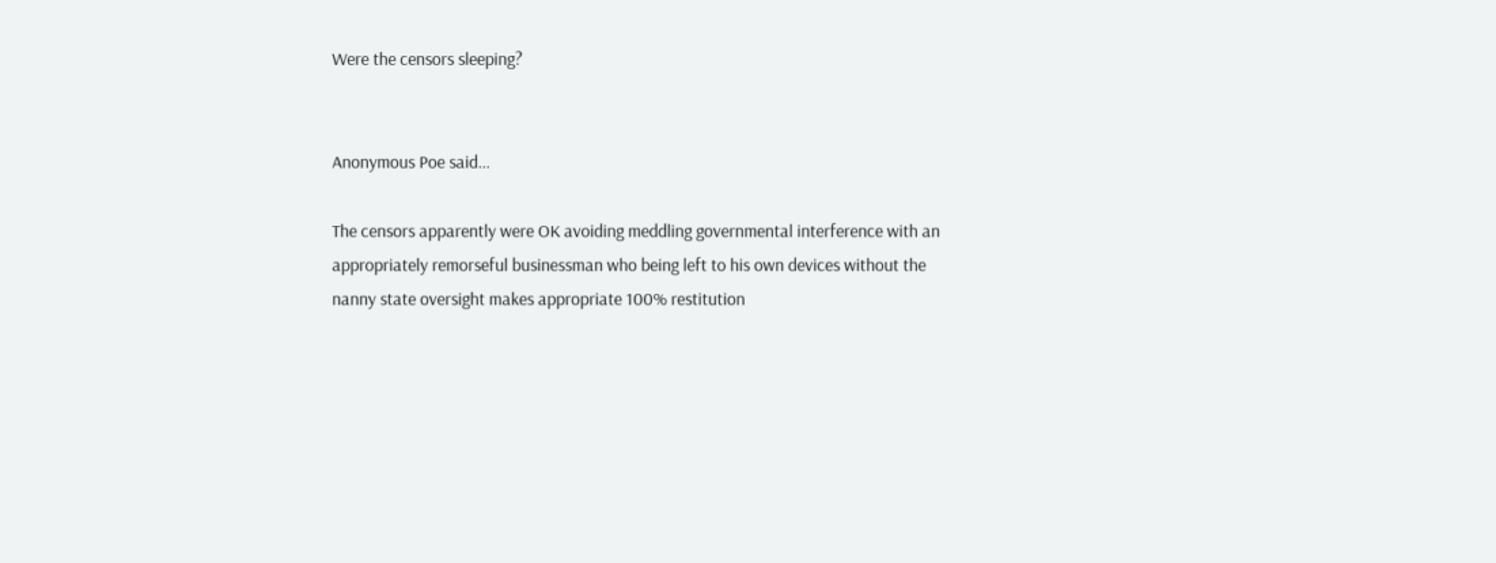Were the censors sleeping?


Anonymous Poe said...

The censors apparently were OK avoiding meddling governmental interference with an appropriately remorseful businessman who being left to his own devices without the nanny state oversight makes appropriate 100% restitution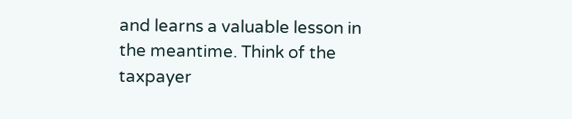and learns a valuable lesson in the meantime. Think of the taxpayer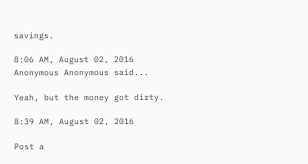savings.

8:06 AM, August 02, 2016
Anonymous Anonymous said...

Yeah, but the money got dirty.

8:39 AM, August 02, 2016

Post a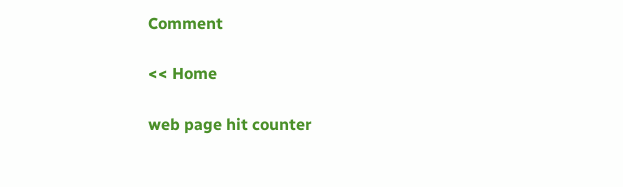Comment

<< Home

web page hit counter